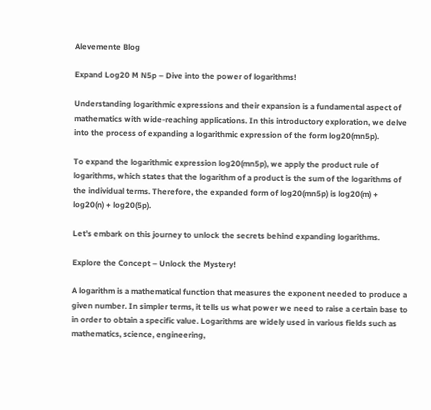Alevemente Blog

Expand Log20 M N5p – Dive into the power of logarithms!

Understanding logarithmic expressions and their expansion is a fundamental aspect of mathematics with wide-reaching applications. In this introductory exploration, we delve into the process of expanding a logarithmic expression of the form log20(mn5p).

To expand the logarithmic expression log20(mn5p), we apply the product rule of logarithms, which states that the logarithm of a product is the sum of the logarithms of the individual terms. Therefore, the expanded form of log20(mn5p) is log20(m) + log20(n) + log20(5p).

Let’s embark on this journey to unlock the secrets behind expanding logarithms.

Explore the Concept – Unlock the Mystery!

A logarithm is a mathematical function that measures the exponent needed to produce a given number. In simpler terms, it tells us what power we need to raise a certain base to in order to obtain a specific value. Logarithms are widely used in various fields such as mathematics, science, engineering,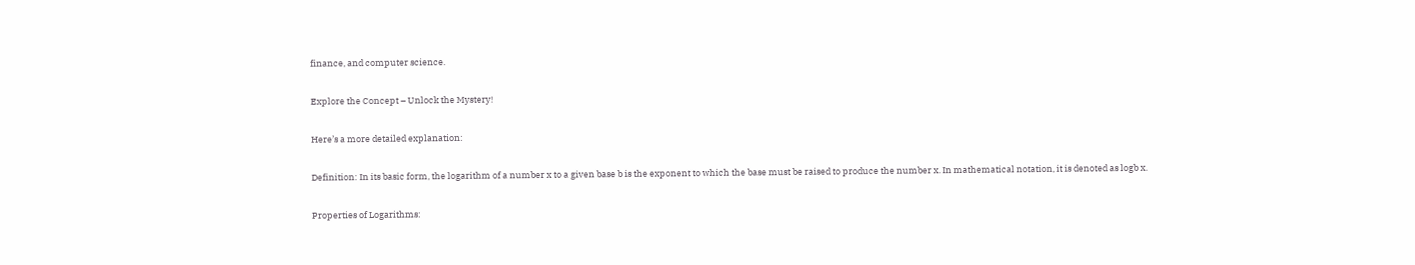finance, and computer science.

Explore the Concept – Unlock the Mystery!

Here’s a more detailed explanation:

Definition: In its basic form, the logarithm of a number x to a given base b is the exponent to which the base must be raised to produce the number x. In mathematical notation, it is denoted as logb x.

Properties of Logarithms: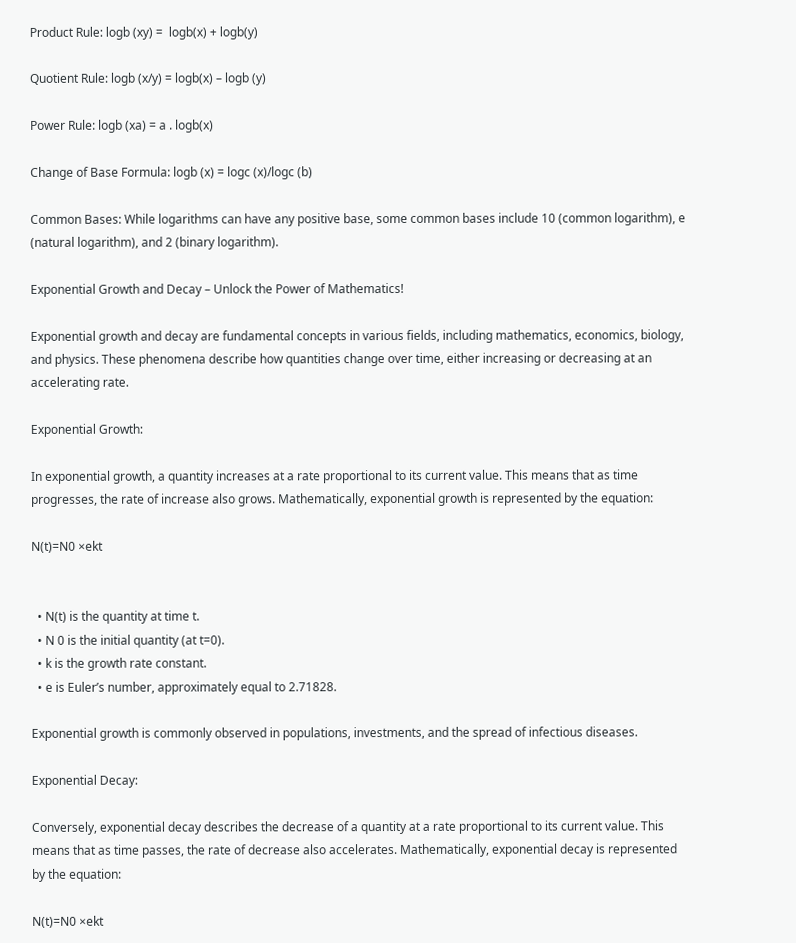Product Rule: logb (xy) =  logb(x) + logb(y)

Quotient Rule: logb (x/y) = logb(x) – logb (y)

Power Rule: logb (xa) = a . logb(x)

Change of Base Formula: logb (x) = logc (x)/logc (b)

Common Bases: While logarithms can have any positive base, some common bases include 10 (common logarithm), e (natural logarithm), and 2 (binary logarithm).

Exponential Growth and Decay – Unlock the Power of Mathematics!

Exponential growth and decay are fundamental concepts in various fields, including mathematics, economics, biology, and physics. These phenomena describe how quantities change over time, either increasing or decreasing at an accelerating rate.

Exponential Growth:

In exponential growth, a quantity increases at a rate proportional to its current value. This means that as time progresses, the rate of increase also grows. Mathematically, exponential growth is represented by the equation:

N(t)=N0 ×ekt


  • N(t) is the quantity at time t.
  • N 0 is the initial quantity (at t=0).
  • k is the growth rate constant.
  • e is Euler’s number, approximately equal to 2.71828.

Exponential growth is commonly observed in populations, investments, and the spread of infectious diseases.

Exponential Decay:

Conversely, exponential decay describes the decrease of a quantity at a rate proportional to its current value. This means that as time passes, the rate of decrease also accelerates. Mathematically, exponential decay is represented by the equation:

N(t)=N0 ×ekt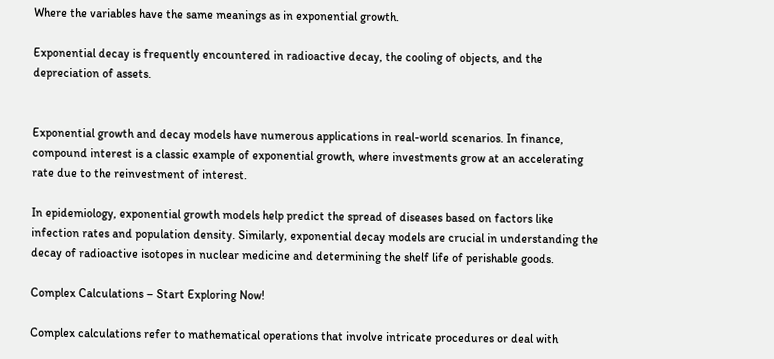Where the variables have the same meanings as in exponential growth.

Exponential decay is frequently encountered in radioactive decay, the cooling of objects, and the depreciation of assets.


Exponential growth and decay models have numerous applications in real-world scenarios. In finance, compound interest is a classic example of exponential growth, where investments grow at an accelerating rate due to the reinvestment of interest.

In epidemiology, exponential growth models help predict the spread of diseases based on factors like infection rates and population density. Similarly, exponential decay models are crucial in understanding the decay of radioactive isotopes in nuclear medicine and determining the shelf life of perishable goods.

Complex Calculations – Start Exploring Now!

Complex calculations refer to mathematical operations that involve intricate procedures or deal with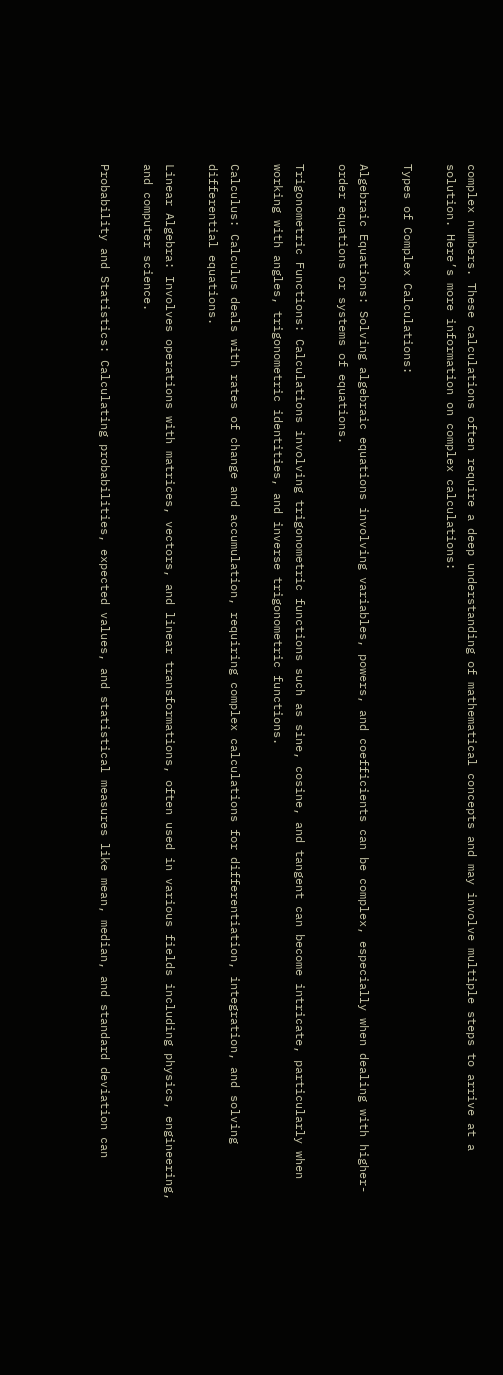complex numbers. These calculations often require a deep understanding of mathematical concepts and may involve multiple steps to arrive at a solution. Here’s more information on complex calculations:

Types of Complex Calculations:

Algebraic Equations: Solving algebraic equations involving variables, powers, and coefficients can be complex, especially when dealing with higher-order equations or systems of equations.

Trigonometric Functions: Calculations involving trigonometric functions such as sine, cosine, and tangent can become intricate, particularly when working with angles, trigonometric identities, and inverse trigonometric functions.

Calculus: Calculus deals with rates of change and accumulation, requiring complex calculations for differentiation, integration, and solving differential equations.

Linear Algebra: Involves operations with matrices, vectors, and linear transformations, often used in various fields including physics, engineering, and computer science.

Probability and Statistics: Calculating probabilities, expected values, and statistical measures like mean, median, and standard deviation can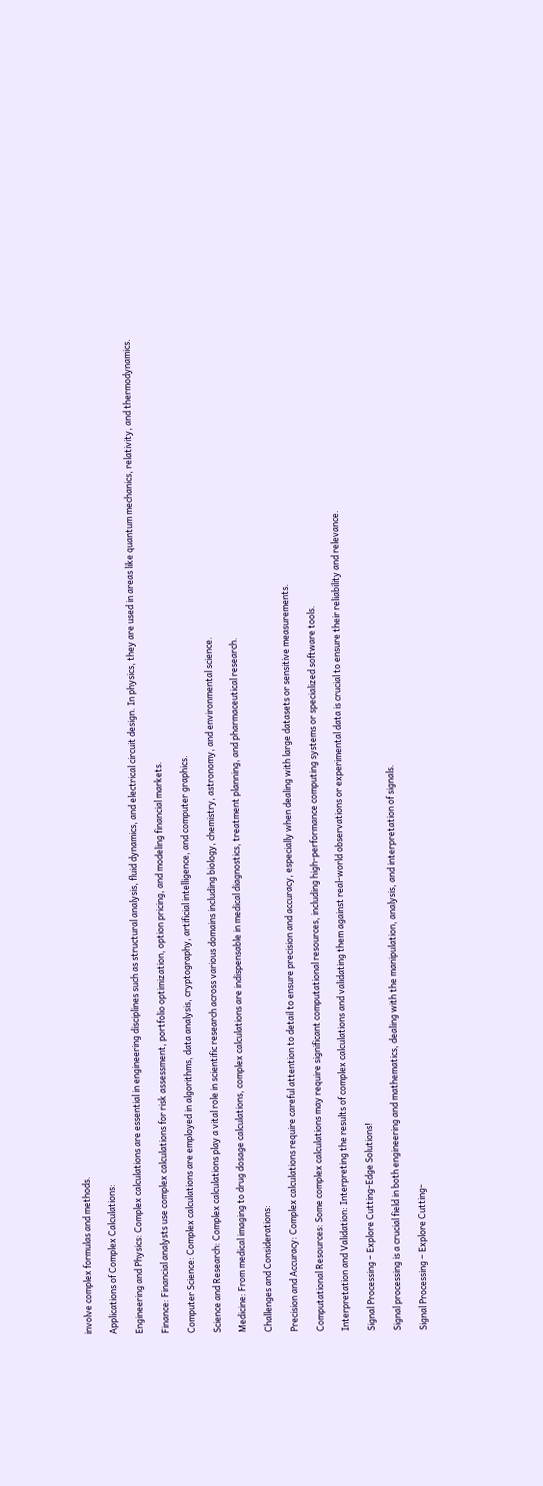involve complex formulas and methods.

Applications of Complex Calculations:

Engineering and Physics: Complex calculations are essential in engineering disciplines such as structural analysis, fluid dynamics, and electrical circuit design. In physics, they are used in areas like quantum mechanics, relativity, and thermodynamics.

Finance: Financial analysts use complex calculations for risk assessment, portfolio optimization, option pricing, and modeling financial markets.

Computer Science: Complex calculations are employed in algorithms, data analysis, cryptography, artificial intelligence, and computer graphics.

Science and Research: Complex calculations play a vital role in scientific research across various domains including biology, chemistry, astronomy, and environmental science.

Medicine: From medical imaging to drug dosage calculations, complex calculations are indispensable in medical diagnostics, treatment planning, and pharmaceutical research.

Challenges and Considerations:

Precision and Accuracy: Complex calculations require careful attention to detail to ensure precision and accuracy, especially when dealing with large datasets or sensitive measurements.

Computational Resources: Some complex calculations may require significant computational resources, including high-performance computing systems or specialized software tools.

Interpretation and Validation: Interpreting the results of complex calculations and validating them against real-world observations or experimental data is crucial to ensure their reliability and relevance.

Signal Processing – Explore Cutting-Edge Solutions!

Signal processing is a crucial field in both engineering and mathematics, dealing with the manipulation, analysis, and interpretation of signals.

Signal Processing – Explore Cutting-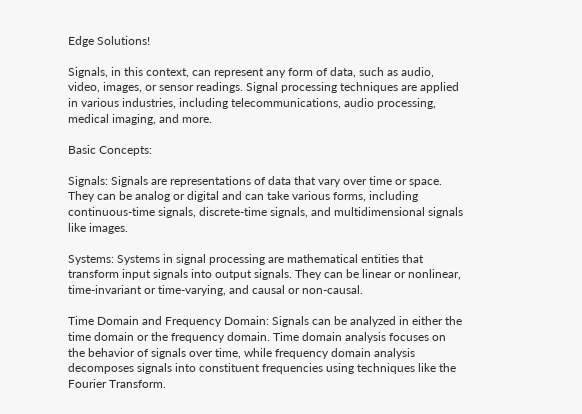Edge Solutions!

Signals, in this context, can represent any form of data, such as audio, video, images, or sensor readings. Signal processing techniques are applied in various industries, including telecommunications, audio processing, medical imaging, and more.

Basic Concepts:

Signals: Signals are representations of data that vary over time or space. They can be analog or digital and can take various forms, including continuous-time signals, discrete-time signals, and multidimensional signals like images.

Systems: Systems in signal processing are mathematical entities that transform input signals into output signals. They can be linear or nonlinear, time-invariant or time-varying, and causal or non-causal.

Time Domain and Frequency Domain: Signals can be analyzed in either the time domain or the frequency domain. Time domain analysis focuses on the behavior of signals over time, while frequency domain analysis decomposes signals into constituent frequencies using techniques like the Fourier Transform.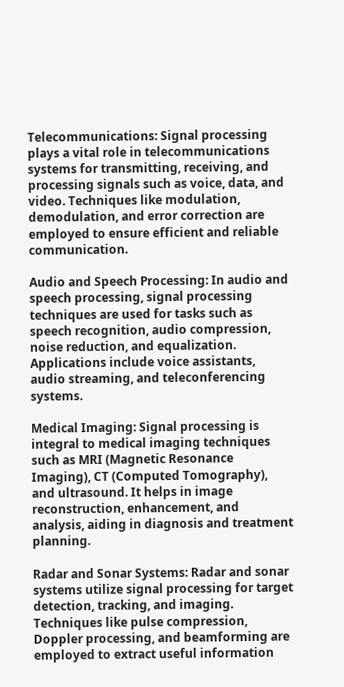Telecommunications: Signal processing plays a vital role in telecommunications systems for transmitting, receiving, and processing signals such as voice, data, and video. Techniques like modulation, demodulation, and error correction are employed to ensure efficient and reliable communication.

Audio and Speech Processing: In audio and speech processing, signal processing techniques are used for tasks such as speech recognition, audio compression, noise reduction, and equalization. Applications include voice assistants, audio streaming, and teleconferencing systems.

Medical Imaging: Signal processing is integral to medical imaging techniques such as MRI (Magnetic Resonance Imaging), CT (Computed Tomography), and ultrasound. It helps in image reconstruction, enhancement, and analysis, aiding in diagnosis and treatment planning.

Radar and Sonar Systems: Radar and sonar systems utilize signal processing for target detection, tracking, and imaging. Techniques like pulse compression, Doppler processing, and beamforming are employed to extract useful information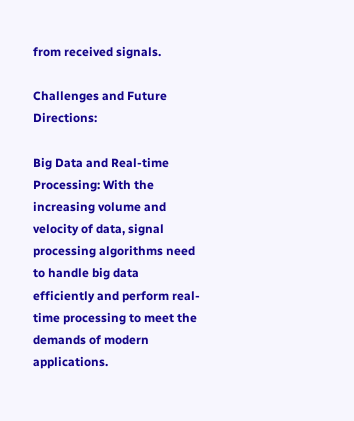from received signals.

Challenges and Future Directions:

Big Data and Real-time Processing: With the increasing volume and velocity of data, signal processing algorithms need to handle big data efficiently and perform real-time processing to meet the demands of modern applications.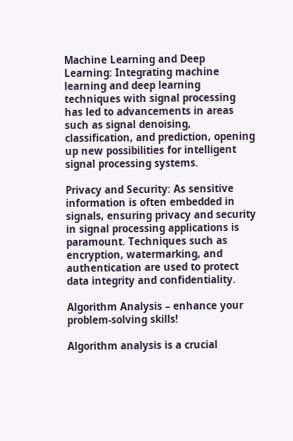Machine Learning and Deep Learning: Integrating machine learning and deep learning techniques with signal processing has led to advancements in areas such as signal denoising, classification, and prediction, opening up new possibilities for intelligent signal processing systems.

Privacy and Security: As sensitive information is often embedded in signals, ensuring privacy and security in signal processing applications is paramount. Techniques such as encryption, watermarking, and authentication are used to protect data integrity and confidentiality.

Algorithm Analysis – enhance your problem-solving skills!

Algorithm analysis is a crucial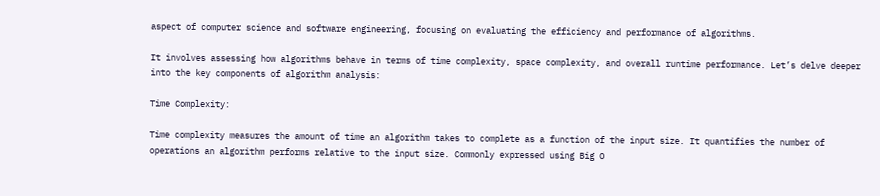aspect of computer science and software engineering, focusing on evaluating the efficiency and performance of algorithms.

It involves assessing how algorithms behave in terms of time complexity, space complexity, and overall runtime performance. Let’s delve deeper into the key components of algorithm analysis:

Time Complexity:

Time complexity measures the amount of time an algorithm takes to complete as a function of the input size. It quantifies the number of operations an algorithm performs relative to the input size. Commonly expressed using Big O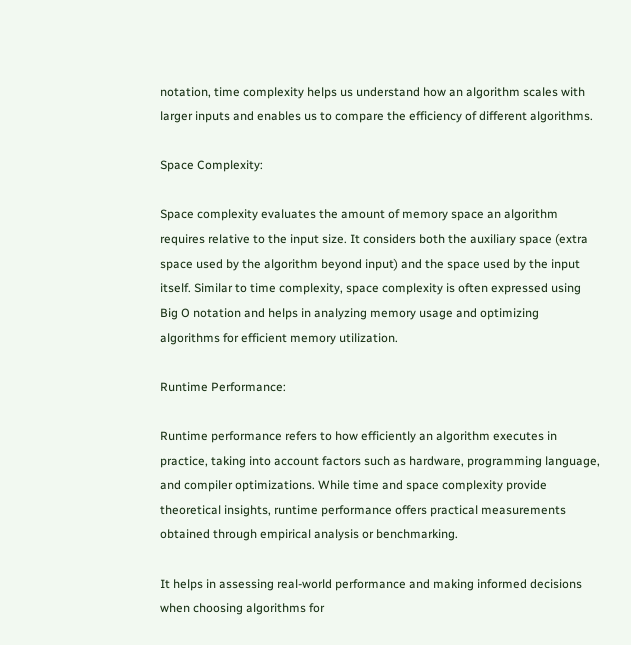notation, time complexity helps us understand how an algorithm scales with larger inputs and enables us to compare the efficiency of different algorithms.

Space Complexity:

Space complexity evaluates the amount of memory space an algorithm requires relative to the input size. It considers both the auxiliary space (extra space used by the algorithm beyond input) and the space used by the input itself. Similar to time complexity, space complexity is often expressed using Big O notation and helps in analyzing memory usage and optimizing algorithms for efficient memory utilization.

Runtime Performance:

Runtime performance refers to how efficiently an algorithm executes in practice, taking into account factors such as hardware, programming language, and compiler optimizations. While time and space complexity provide theoretical insights, runtime performance offers practical measurements obtained through empirical analysis or benchmarking.

It helps in assessing real-world performance and making informed decisions when choosing algorithms for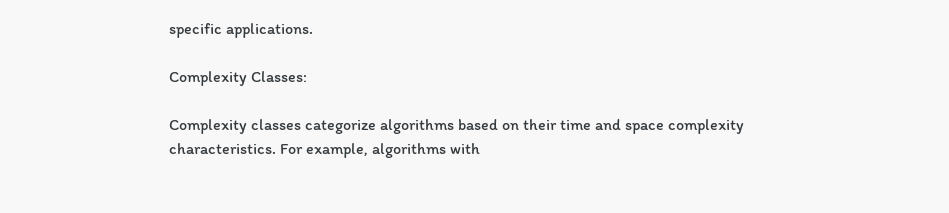specific applications.

Complexity Classes:

Complexity classes categorize algorithms based on their time and space complexity characteristics. For example, algorithms with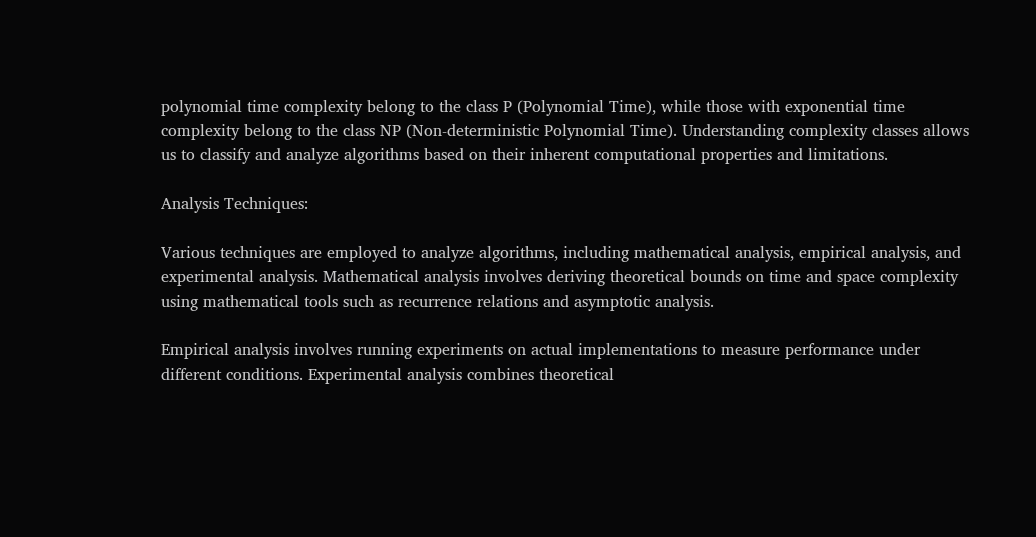polynomial time complexity belong to the class P (Polynomial Time), while those with exponential time complexity belong to the class NP (Non-deterministic Polynomial Time). Understanding complexity classes allows us to classify and analyze algorithms based on their inherent computational properties and limitations.

Analysis Techniques:

Various techniques are employed to analyze algorithms, including mathematical analysis, empirical analysis, and experimental analysis. Mathematical analysis involves deriving theoretical bounds on time and space complexity using mathematical tools such as recurrence relations and asymptotic analysis.

Empirical analysis involves running experiments on actual implementations to measure performance under different conditions. Experimental analysis combines theoretical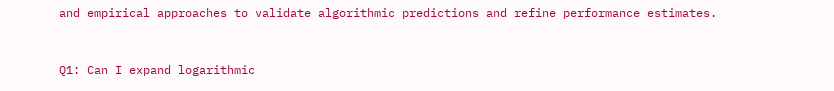and empirical approaches to validate algorithmic predictions and refine performance estimates.


Q1: Can I expand logarithmic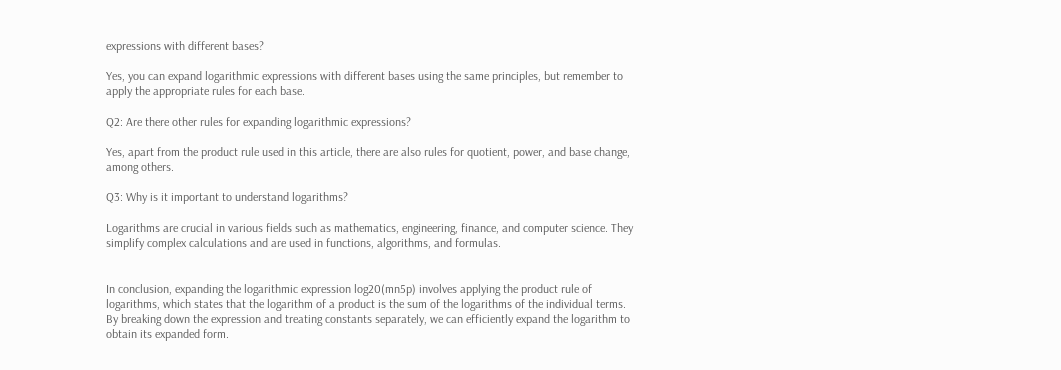expressions with different bases?

Yes, you can expand logarithmic expressions with different bases using the same principles, but remember to apply the appropriate rules for each base.

Q2: Are there other rules for expanding logarithmic expressions?

Yes, apart from the product rule used in this article, there are also rules for quotient, power, and base change, among others.

Q3: Why is it important to understand logarithms?

Logarithms are crucial in various fields such as mathematics, engineering, finance, and computer science. They simplify complex calculations and are used in functions, algorithms, and formulas.


In conclusion, expanding the logarithmic expression log20(mn5p) involves applying the product rule of logarithms, which states that the logarithm of a product is the sum of the logarithms of the individual terms. By breaking down the expression and treating constants separately, we can efficiently expand the logarithm to obtain its expanded form.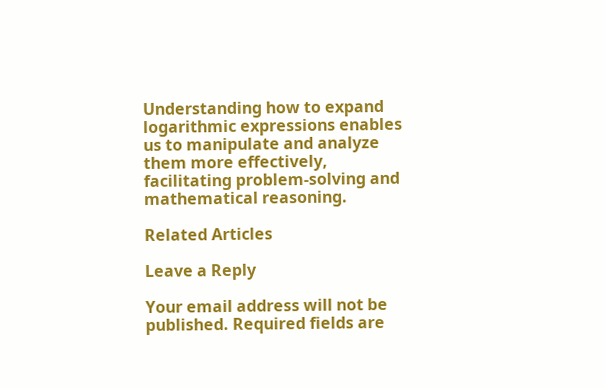Understanding how to expand logarithmic expressions enables us to manipulate and analyze them more effectively, facilitating problem-solving and mathematical reasoning.

Related Articles

Leave a Reply

Your email address will not be published. Required fields are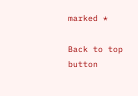marked *

Back to top button